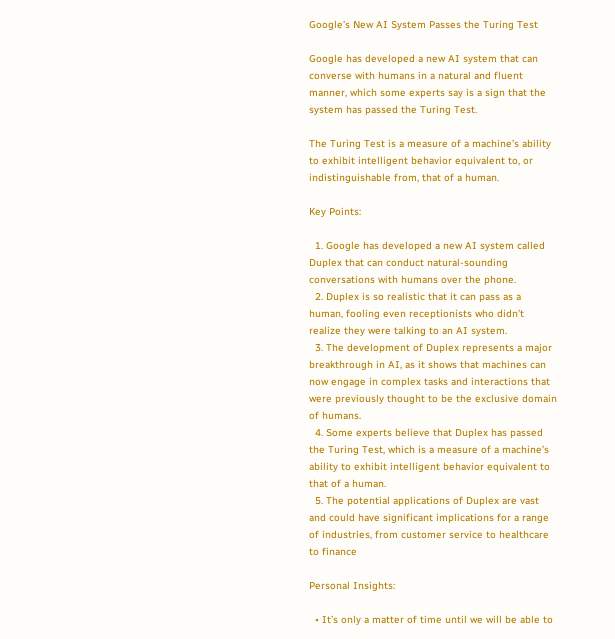Google’s New AI System Passes the Turing Test

Google has developed a new AI system that can converse with humans in a natural and fluent manner, which some experts say is a sign that the system has passed the Turing Test.

The Turing Test is a measure of a machine’s ability to exhibit intelligent behavior equivalent to, or indistinguishable from, that of a human.

Key Points:

  1. Google has developed a new AI system called Duplex that can conduct natural-sounding conversations with humans over the phone.
  2. Duplex is so realistic that it can pass as a human, fooling even receptionists who didn’t realize they were talking to an AI system.
  3. The development of Duplex represents a major breakthrough in AI, as it shows that machines can now engage in complex tasks and interactions that were previously thought to be the exclusive domain of humans.
  4. Some experts believe that Duplex has passed the Turing Test, which is a measure of a machine’s ability to exhibit intelligent behavior equivalent to that of a human.
  5. The potential applications of Duplex are vast and could have significant implications for a range of industries, from customer service to healthcare to finance

Personal Insights:

  • It’s only a matter of time until we will be able to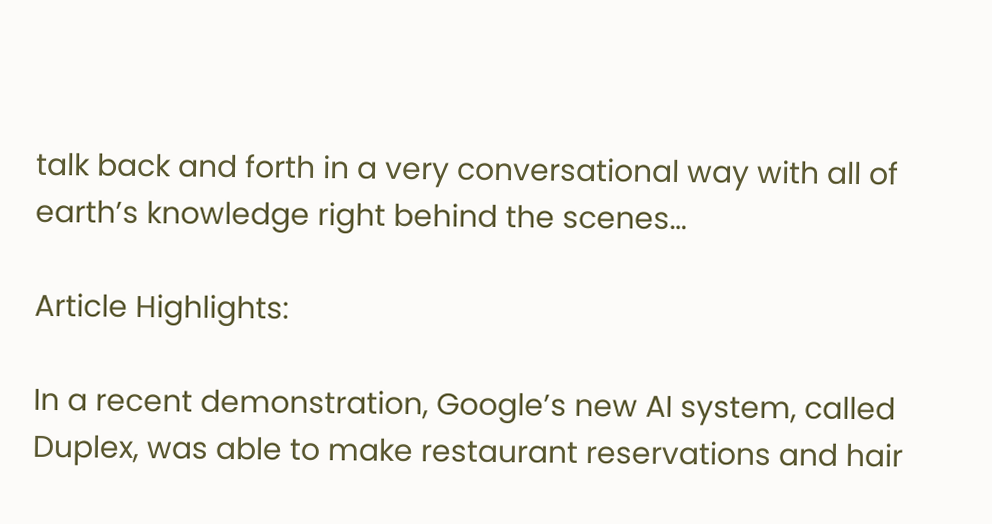talk back and forth in a very conversational way with all of earth’s knowledge right behind the scenes…

Article Highlights:

In a recent demonstration, Google’s new AI system, called Duplex, was able to make restaurant reservations and hair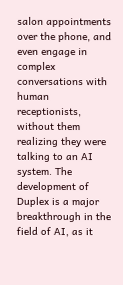salon appointments over the phone, and even engage in complex conversations with human receptionists, without them realizing they were talking to an AI system. The development of Duplex is a major breakthrough in the field of AI, as it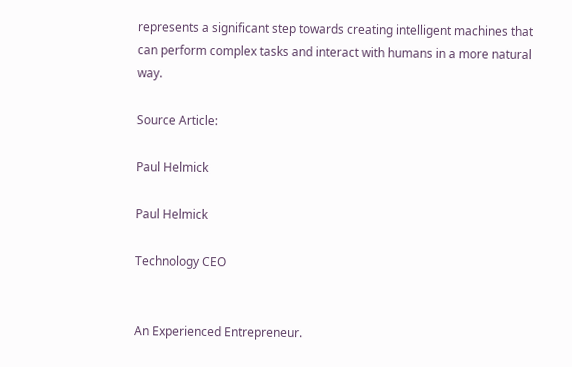represents a significant step towards creating intelligent machines that can perform complex tasks and interact with humans in a more natural way.

Source Article:

Paul Helmick

Paul Helmick

Technology CEO


An Experienced Entrepreneur.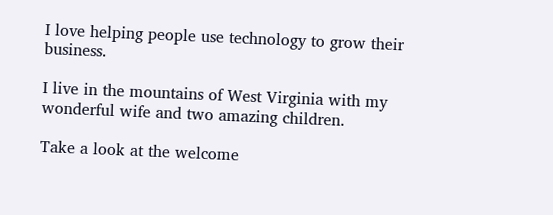I love helping people use technology to grow their business.

I live in the mountains of West Virginia with my wonderful wife and two amazing children.

Take a look at the welcome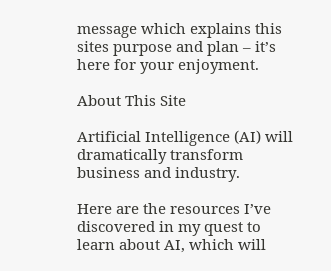message which explains this sites purpose and plan – it’s here for your enjoyment.

About This Site

Artificial Intelligence (AI) will dramatically transform business and industry.

Here are the resources I’ve discovered in my quest to learn about AI, which will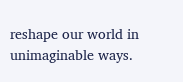reshape our world in unimaginable ways.